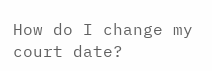How do I change my court date?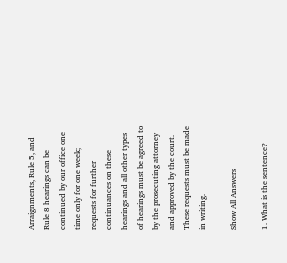Arraignments, Rule 5, and Rule 8 hearings can be continued by our office one time only for one week; requests for further continuances on these hearings and all other types of hearings must be agreed to by the prosecuting attorney and approved by the court. These requests must be made in writing.

Show All Answers

1. What is the sentence?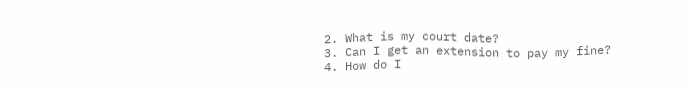2. What is my court date?
3. Can I get an extension to pay my fine?
4. How do I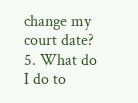change my court date?
5. What do I do to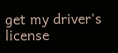get my driver's license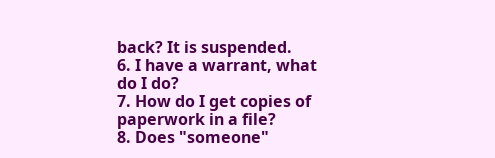back? It is suspended.
6. I have a warrant, what do I do?
7. How do I get copies of paperwork in a file?
8. Does "someone"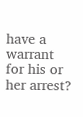have a warrant for his or her arrest?